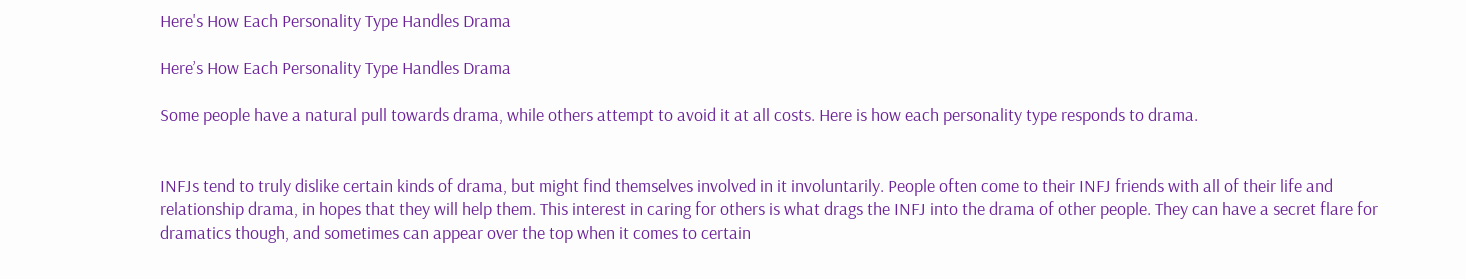Here's How Each Personality Type Handles Drama

Here’s How Each Personality Type Handles Drama

Some people have a natural pull towards drama, while others attempt to avoid it at all costs. Here is how each personality type responds to drama.


INFJs tend to truly dislike certain kinds of drama, but might find themselves involved in it involuntarily. People often come to their INFJ friends with all of their life and relationship drama, in hopes that they will help them. This interest in caring for others is what drags the INFJ into the drama of other people. They can have a secret flare for dramatics though, and sometimes can appear over the top when it comes to certain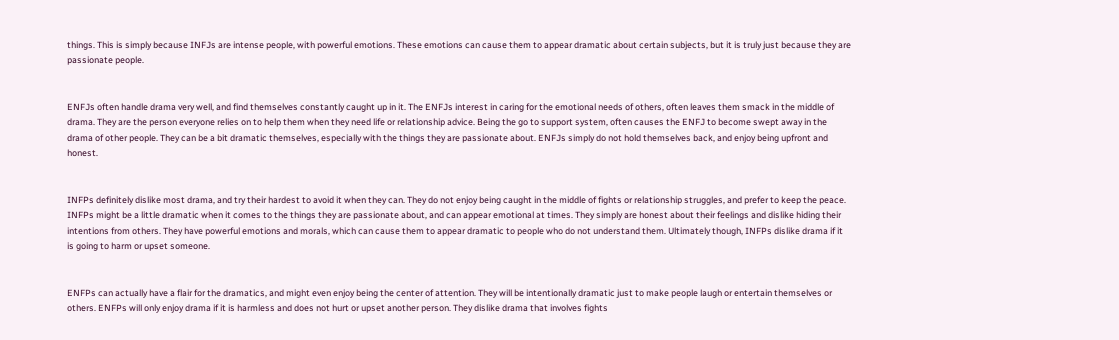things. This is simply because INFJs are intense people, with powerful emotions. These emotions can cause them to appear dramatic about certain subjects, but it is truly just because they are passionate people.


ENFJs often handle drama very well, and find themselves constantly caught up in it. The ENFJs interest in caring for the emotional needs of others, often leaves them smack in the middle of drama. They are the person everyone relies on to help them when they need life or relationship advice. Being the go to support system, often causes the ENFJ to become swept away in the drama of other people. They can be a bit dramatic themselves, especially with the things they are passionate about. ENFJs simply do not hold themselves back, and enjoy being upfront and honest.


INFPs definitely dislike most drama, and try their hardest to avoid it when they can. They do not enjoy being caught in the middle of fights or relationship struggles, and prefer to keep the peace. INFPs might be a little dramatic when it comes to the things they are passionate about, and can appear emotional at times. They simply are honest about their feelings and dislike hiding their intentions from others. They have powerful emotions and morals, which can cause them to appear dramatic to people who do not understand them. Ultimately though, INFPs dislike drama if it is going to harm or upset someone.


ENFPs can actually have a flair for the dramatics, and might even enjoy being the center of attention. They will be intentionally dramatic just to make people laugh or entertain themselves or others. ENFPs will only enjoy drama if it is harmless and does not hurt or upset another person. They dislike drama that involves fights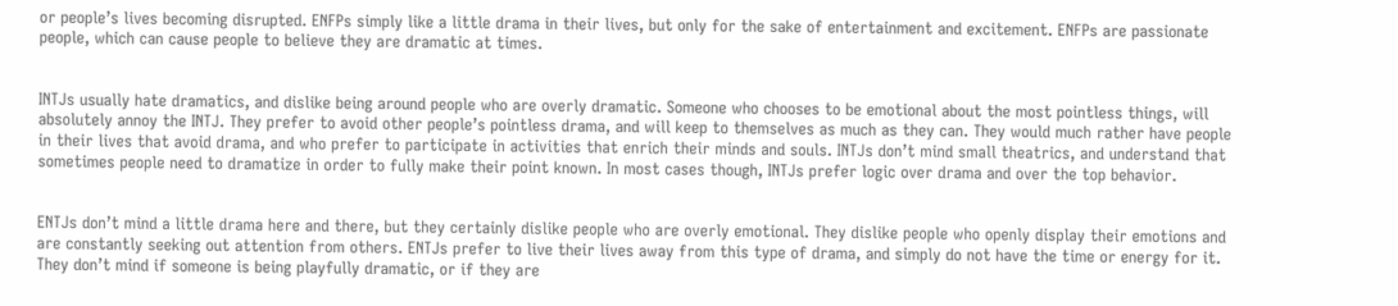or people’s lives becoming disrupted. ENFPs simply like a little drama in their lives, but only for the sake of entertainment and excitement. ENFPs are passionate people, which can cause people to believe they are dramatic at times.


INTJs usually hate dramatics, and dislike being around people who are overly dramatic. Someone who chooses to be emotional about the most pointless things, will absolutely annoy the INTJ. They prefer to avoid other people’s pointless drama, and will keep to themselves as much as they can. They would much rather have people in their lives that avoid drama, and who prefer to participate in activities that enrich their minds and souls. INTJs don’t mind small theatrics, and understand that sometimes people need to dramatize in order to fully make their point known. In most cases though, INTJs prefer logic over drama and over the top behavior.


ENTJs don’t mind a little drama here and there, but they certainly dislike people who are overly emotional. They dislike people who openly display their emotions and are constantly seeking out attention from others. ENTJs prefer to live their lives away from this type of drama, and simply do not have the time or energy for it. They don’t mind if someone is being playfully dramatic, or if they are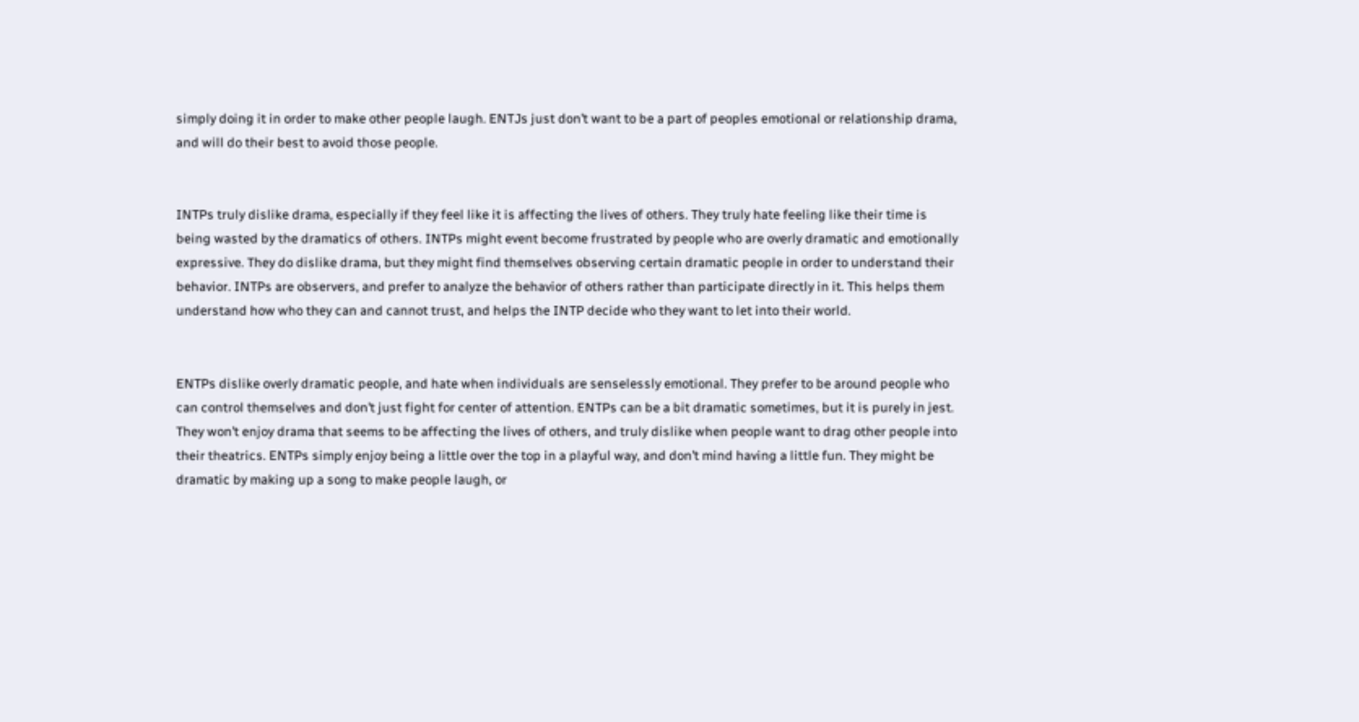simply doing it in order to make other people laugh. ENTJs just don’t want to be a part of peoples emotional or relationship drama, and will do their best to avoid those people.


INTPs truly dislike drama, especially if they feel like it is affecting the lives of others. They truly hate feeling like their time is being wasted by the dramatics of others. INTPs might event become frustrated by people who are overly dramatic and emotionally expressive. They do dislike drama, but they might find themselves observing certain dramatic people in order to understand their behavior. INTPs are observers, and prefer to analyze the behavior of others rather than participate directly in it. This helps them understand how who they can and cannot trust, and helps the INTP decide who they want to let into their world.


ENTPs dislike overly dramatic people, and hate when individuals are senselessly emotional. They prefer to be around people who can control themselves and don’t just fight for center of attention. ENTPs can be a bit dramatic sometimes, but it is purely in jest. They won’t enjoy drama that seems to be affecting the lives of others, and truly dislike when people want to drag other people into their theatrics. ENTPs simply enjoy being a little over the top in a playful way, and don’t mind having a little fun. They might be dramatic by making up a song to make people laugh, or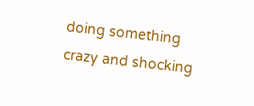doing something crazy and shocking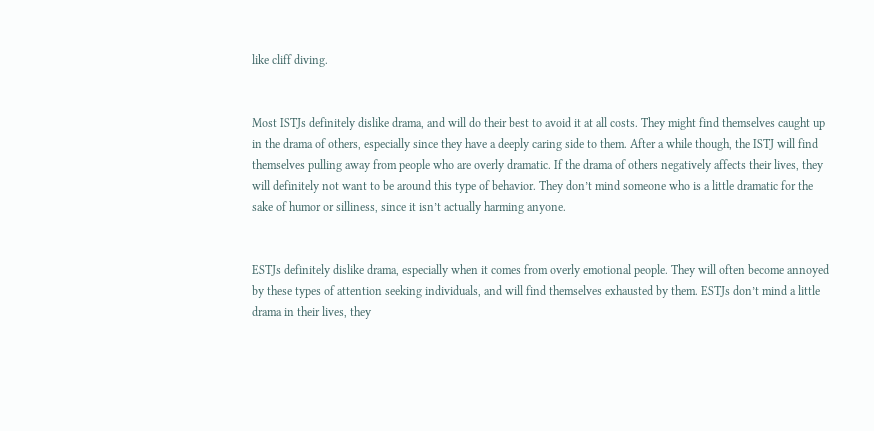like cliff diving.


Most ISTJs definitely dislike drama, and will do their best to avoid it at all costs. They might find themselves caught up in the drama of others, especially since they have a deeply caring side to them. After a while though, the ISTJ will find themselves pulling away from people who are overly dramatic. If the drama of others negatively affects their lives, they will definitely not want to be around this type of behavior. They don’t mind someone who is a little dramatic for the sake of humor or silliness, since it isn’t actually harming anyone.


ESTJs definitely dislike drama, especially when it comes from overly emotional people. They will often become annoyed by these types of attention seeking individuals, and will find themselves exhausted by them. ESTJs don’t mind a little drama in their lives, they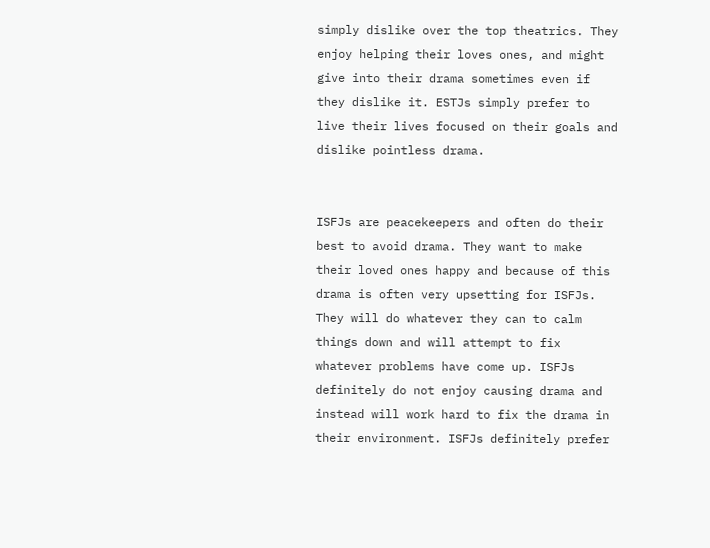simply dislike over the top theatrics. They enjoy helping their loves ones, and might give into their drama sometimes even if they dislike it. ESTJs simply prefer to live their lives focused on their goals and dislike pointless drama.


ISFJs are peacekeepers and often do their best to avoid drama. They want to make their loved ones happy and because of this drama is often very upsetting for ISFJs. They will do whatever they can to calm things down and will attempt to fix whatever problems have come up. ISFJs definitely do not enjoy causing drama and instead will work hard to fix the drama in their environment. ISFJs definitely prefer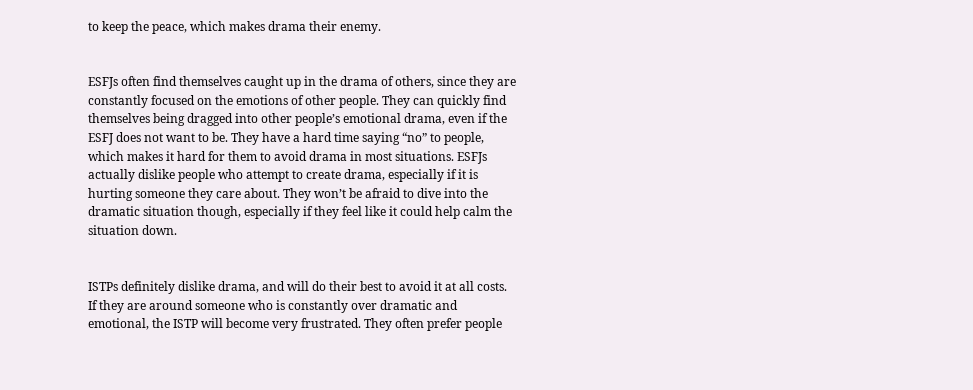to keep the peace, which makes drama their enemy.


ESFJs often find themselves caught up in the drama of others, since they are constantly focused on the emotions of other people. They can quickly find themselves being dragged into other people’s emotional drama, even if the ESFJ does not want to be. They have a hard time saying “no” to people, which makes it hard for them to avoid drama in most situations. ESFJs actually dislike people who attempt to create drama, especially if it is hurting someone they care about. They won’t be afraid to dive into the dramatic situation though, especially if they feel like it could help calm the situation down.


ISTPs definitely dislike drama, and will do their best to avoid it at all costs. If they are around someone who is constantly over dramatic and emotional, the ISTP will become very frustrated. They often prefer people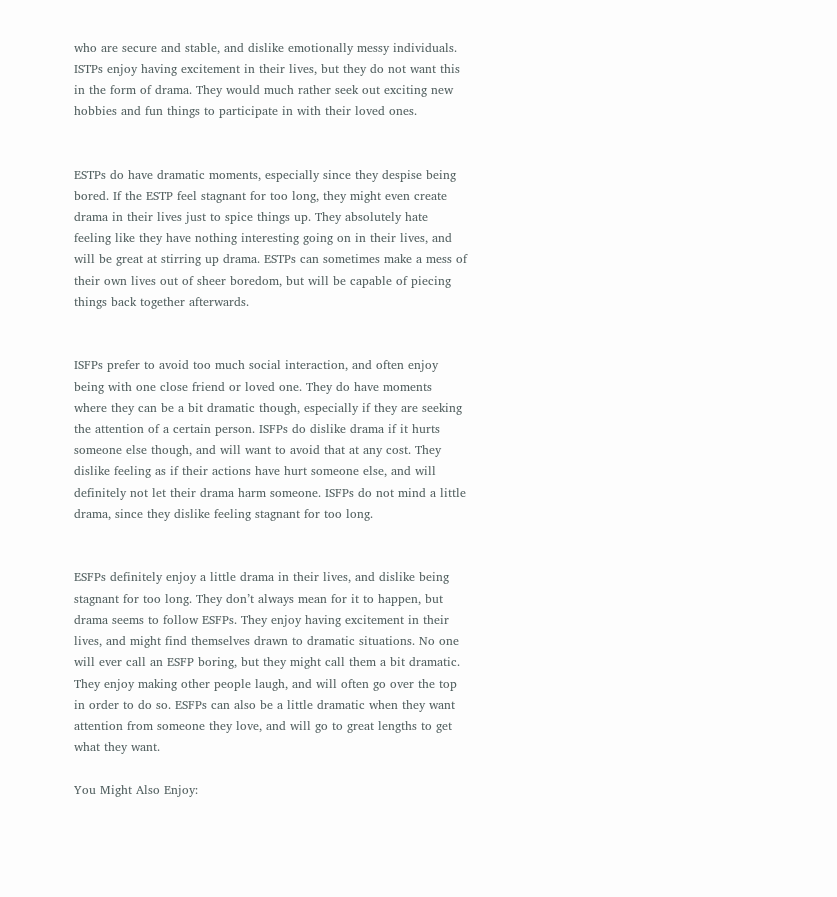who are secure and stable, and dislike emotionally messy individuals. ISTPs enjoy having excitement in their lives, but they do not want this in the form of drama. They would much rather seek out exciting new hobbies and fun things to participate in with their loved ones.


ESTPs do have dramatic moments, especially since they despise being bored. If the ESTP feel stagnant for too long, they might even create drama in their lives just to spice things up. They absolutely hate feeling like they have nothing interesting going on in their lives, and will be great at stirring up drama. ESTPs can sometimes make a mess of their own lives out of sheer boredom, but will be capable of piecing things back together afterwards.


ISFPs prefer to avoid too much social interaction, and often enjoy being with one close friend or loved one. They do have moments where they can be a bit dramatic though, especially if they are seeking the attention of a certain person. ISFPs do dislike drama if it hurts someone else though, and will want to avoid that at any cost. They dislike feeling as if their actions have hurt someone else, and will definitely not let their drama harm someone. ISFPs do not mind a little drama, since they dislike feeling stagnant for too long.


ESFPs definitely enjoy a little drama in their lives, and dislike being stagnant for too long. They don’t always mean for it to happen, but drama seems to follow ESFPs. They enjoy having excitement in their lives, and might find themselves drawn to dramatic situations. No one will ever call an ESFP boring, but they might call them a bit dramatic. They enjoy making other people laugh, and will often go over the top in order to do so. ESFPs can also be a little dramatic when they want attention from someone they love, and will go to great lengths to get what they want.

You Might Also Enjoy: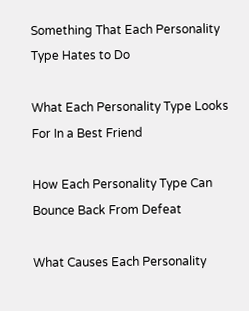Something That Each Personality Type Hates to Do

What Each Personality Type Looks For In a Best Friend

How Each Personality Type Can Bounce Back From Defeat

What Causes Each Personality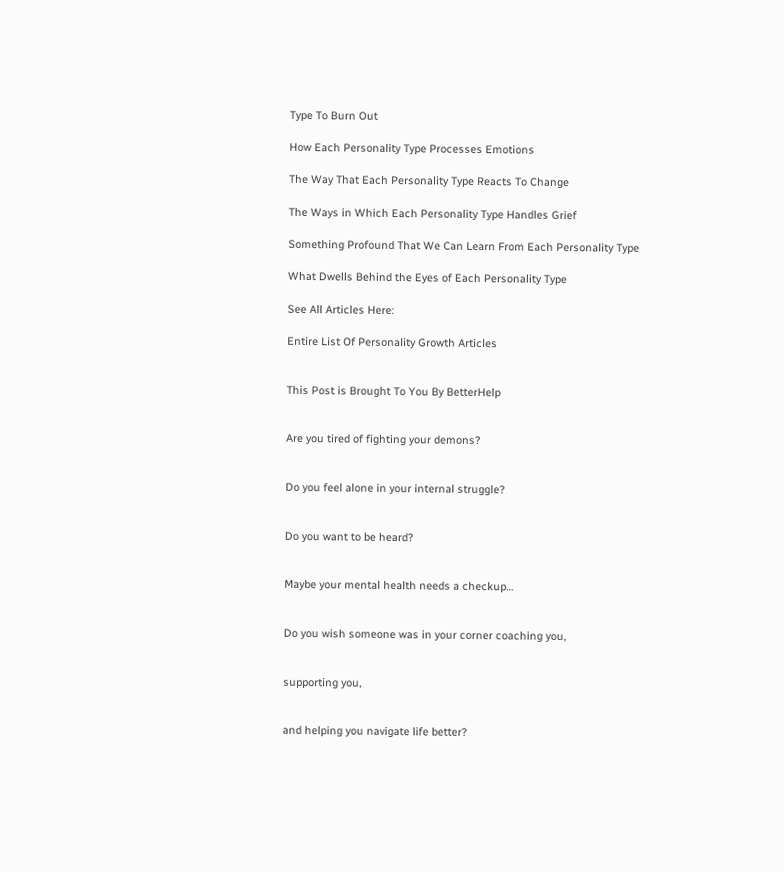Type To Burn Out

How Each Personality Type Processes Emotions

The Way That Each Personality Type Reacts To Change

The Ways in Which Each Personality Type Handles Grief

Something Profound That We Can Learn From Each Personality Type

What Dwells Behind the Eyes of Each Personality Type

See All Articles Here:

Entire List Of Personality Growth Articles


This Post is Brought To You By BetterHelp


Are you tired of fighting your demons?


Do you feel alone in your internal struggle?


Do you want to be heard?


Maybe your mental health needs a checkup…


Do you wish someone was in your corner coaching you,


supporting you,


and helping you navigate life better?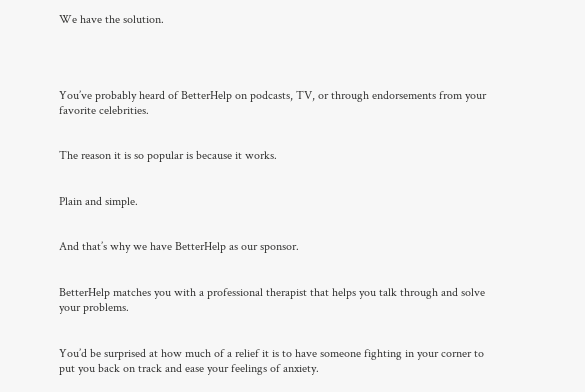We have the solution.




You’ve probably heard of BetterHelp on podcasts, TV, or through endorsements from your favorite celebrities.


The reason it is so popular is because it works.


Plain and simple.


And that’s why we have BetterHelp as our sponsor.


BetterHelp matches you with a professional therapist that helps you talk through and solve your problems.


You’d be surprised at how much of a relief it is to have someone fighting in your corner to put you back on track and ease your feelings of anxiety.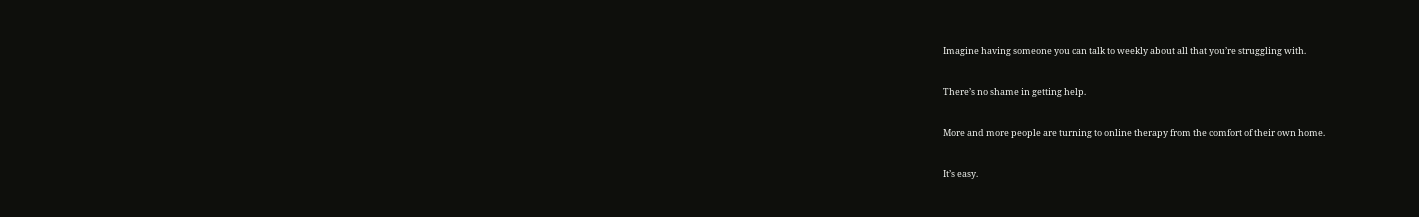Imagine having someone you can talk to weekly about all that you’re struggling with.


There’s no shame in getting help.


More and more people are turning to online therapy from the comfort of their own home.


It’s easy.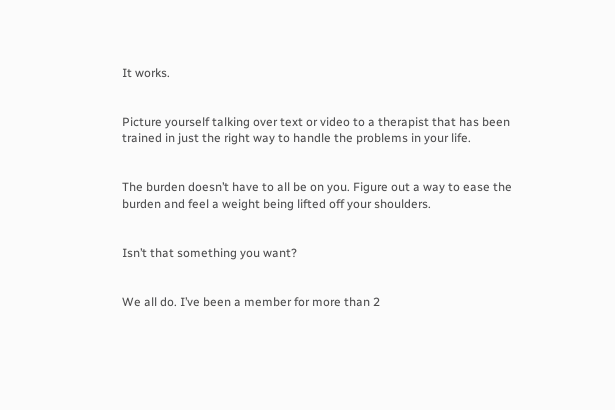It works.


Picture yourself talking over text or video to a therapist that has been trained in just the right way to handle the problems in your life.


The burden doesn’t have to all be on you. Figure out a way to ease the burden and feel a weight being lifted off your shoulders.


Isn’t that something you want?


We all do. I’ve been a member for more than 2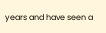years and have seen a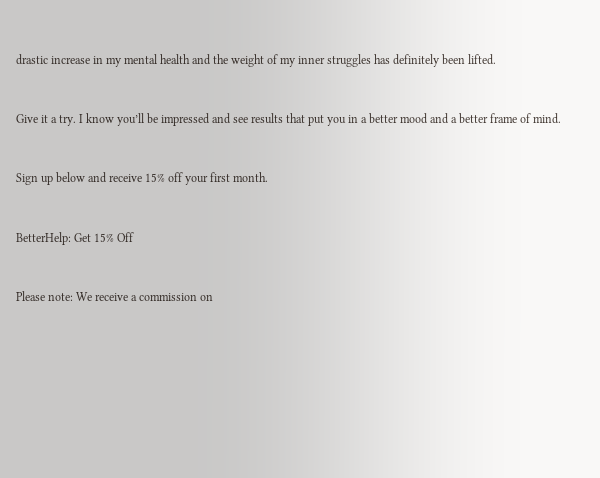drastic increase in my mental health and the weight of my inner struggles has definitely been lifted.


Give it a try. I know you’ll be impressed and see results that put you in a better mood and a better frame of mind.


Sign up below and receive 15% off your first month.


BetterHelp: Get 15% Off


Please note: We receive a commission on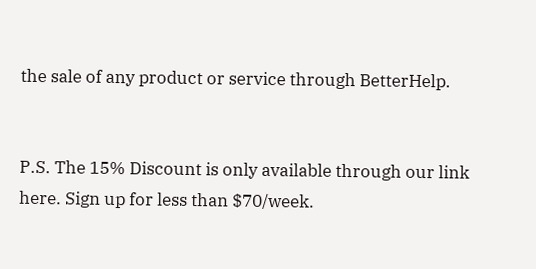the sale of any product or service through BetterHelp.


P.S. The 15% Discount is only available through our link here. Sign up for less than $70/week.